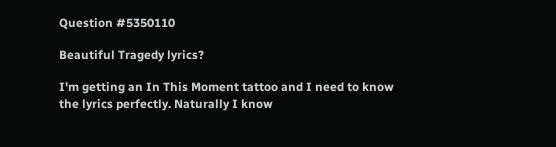Question #5350110

Beautiful Tragedy lyrics?

I'm getting an In This Moment tattoo and I need to know the lyrics perfectly. Naturally I know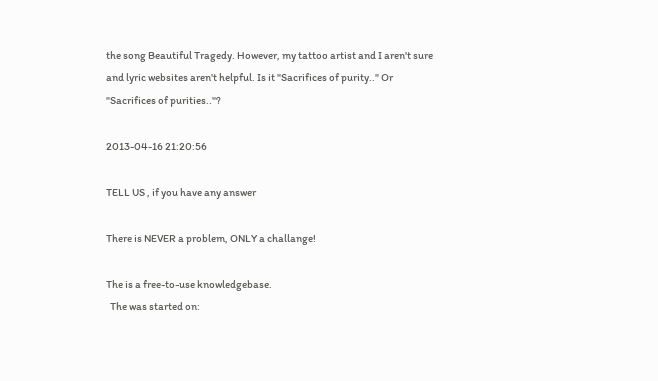the song Beautiful Tragedy. However, my tattoo artist and I aren't sure and lyric websites aren't helpful. Is it "Sacrifices of purity.." Or "Sacrifices of purities.."?

2013-04-16 21:20:56

TELL US , if you have any answer

There is NEVER a problem, ONLY a challange!

The is a free-to-use knowledgebase.
  The was started on: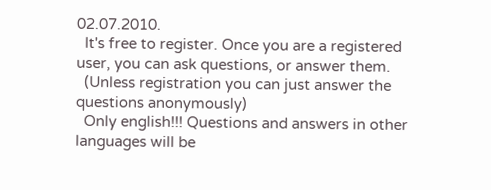02.07.2010.
  It's free to register. Once you are a registered user, you can ask questions, or answer them.
  (Unless registration you can just answer the questions anonymously)
  Only english!!! Questions and answers in other languages will be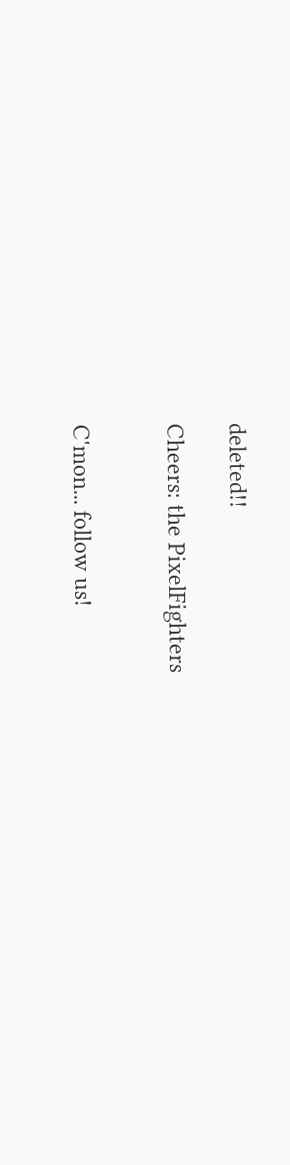deleted!!

Cheers: the PixelFighters


C'mon... follow us!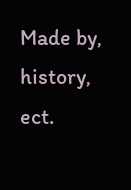Made by, history, ect.